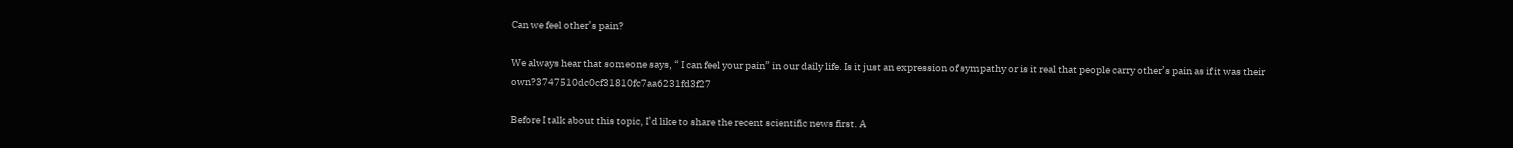Can we feel other’s pain?

We always hear that someone says, “ I can feel your pain” in our daily life. Is it just an expression of sympathy or is it real that people carry other’s pain as if it was their own?3747510dc0cf31810fc7aa6231fd3f27

Before I talk about this topic, I’d like to share the recent scientific news first. A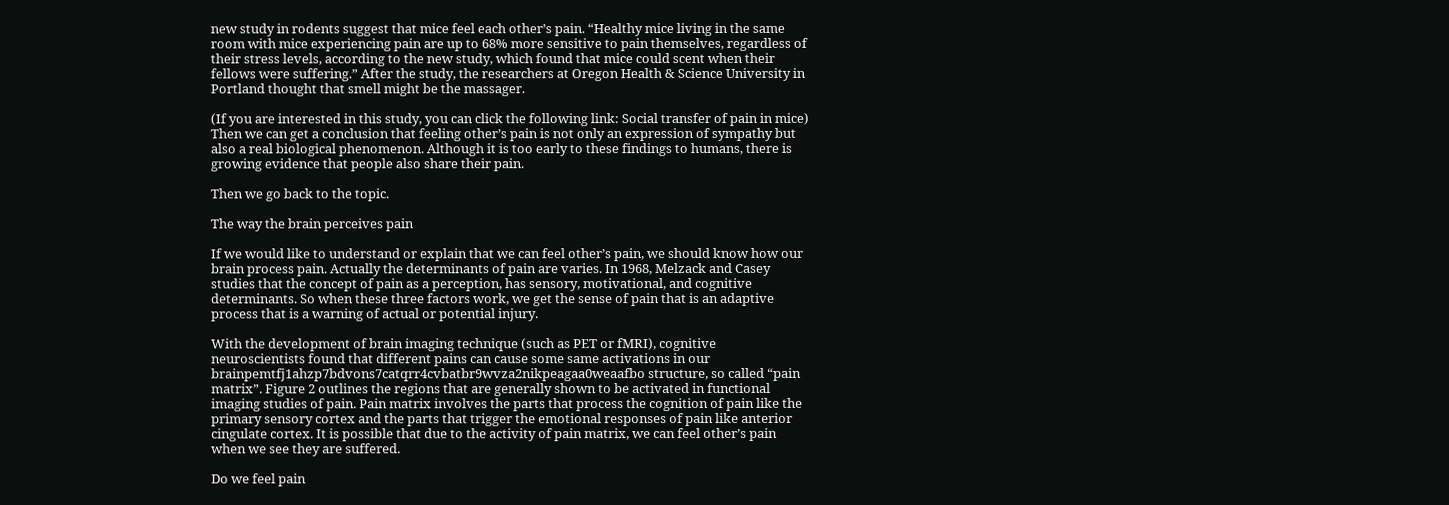new study in rodents suggest that mice feel each other’s pain. “Healthy mice living in the same room with mice experiencing pain are up to 68% more sensitive to pain themselves, regardless of their stress levels, according to the new study, which found that mice could scent when their fellows were suffering.” After the study, the researchers at Oregon Health & Science University in Portland thought that smell might be the massager.

(If you are interested in this study, you can click the following link: Social transfer of pain in mice) Then we can get a conclusion that feeling other’s pain is not only an expression of sympathy but also a real biological phenomenon. Although it is too early to these findings to humans, there is growing evidence that people also share their pain.

Then we go back to the topic.

The way the brain perceives pain

If we would like to understand or explain that we can feel other’s pain, we should know how our brain process pain. Actually the determinants of pain are varies. In 1968, Melzack and Casey studies that the concept of pain as a perception, has sensory, motivational, and cognitive determinants. So when these three factors work, we get the sense of pain that is an adaptive process that is a warning of actual or potential injury.

With the development of brain imaging technique (such as PET or fMRI), cognitive neuroscientists found that different pains can cause some same activations in our brainpemtfj1ahzp7bdvons7catqrr4cvbatbr9wvza2nikpeagaa0weaafbo structure, so called “pain matrix”. Figure 2 outlines the regions that are generally shown to be activated in functional imaging studies of pain. Pain matrix involves the parts that process the cognition of pain like the primary sensory cortex and the parts that trigger the emotional responses of pain like anterior cingulate cortex. It is possible that due to the activity of pain matrix, we can feel other’s pain when we see they are suffered.

Do we feel pain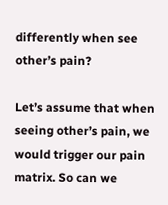differently when see other’s pain?

Let’s assume that when seeing other’s pain, we would trigger our pain matrix. So can we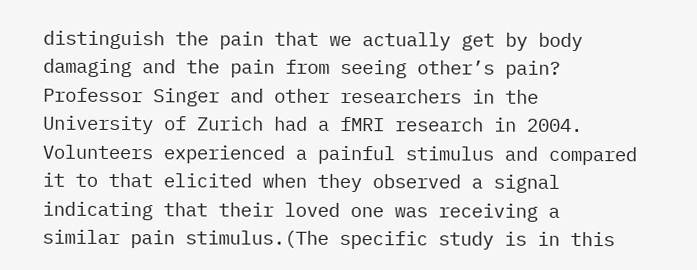distinguish the pain that we actually get by body damaging and the pain from seeing other’s pain? Professor Singer and other researchers in the University of Zurich had a fMRI research in 2004. Volunteers experienced a painful stimulus and compared it to that elicited when they observed a signal indicating that their loved one was receiving a similar pain stimulus.(The specific study is in this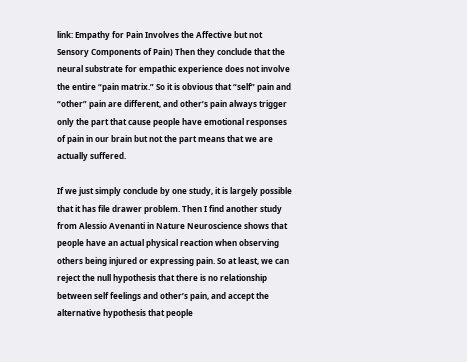link: Empathy for Pain Involves the Affective but not Sensory Components of Pain) Then they conclude that the neural substrate for empathic experience does not involve the entire “pain matrix.” So it is obvious that “self” pain and “other” pain are different, and other’s pain always trigger only the part that cause people have emotional responses of pain in our brain but not the part means that we are actually suffered.

If we just simply conclude by one study, it is largely possible that it has file drawer problem. Then I find another study from Alessio Avenanti in Nature Neuroscience shows that people have an actual physical reaction when observing others being injured or expressing pain. So at least, we can reject the null hypothesis that there is no relationship between self feelings and other’s pain, and accept the alternative hypothesis that people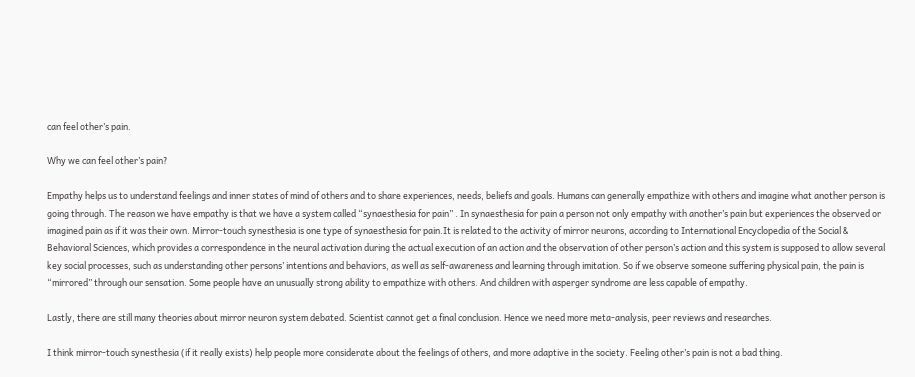can feel other’s pain.

Why we can feel other’s pain?

Empathy helps us to understand feelings and inner states of mind of others and to share experiences, needs, beliefs and goals. Humans can generally empathize with others and imagine what another person is going through. The reason we have empathy is that we have a system called “synaesthesia for pain” . In synaesthesia for pain a person not only empathy with another’s pain but experiences the observed or imagined pain as if it was their own. Mirror-touch synesthesia is one type of synaesthesia for pain.It is related to the activity of mirror neurons, according to International Encyclopedia of the Social & Behavioral Sciences, which provides a correspondence in the neural activation during the actual execution of an action and the observation of other person’s action and this system is supposed to allow several key social processes, such as understanding other persons’ intentions and behaviors, as well as self-awareness and learning through imitation. So if we observe someone suffering physical pain, the pain is “mirrored” through our sensation. Some people have an unusually strong ability to empathize with others. And children with asperger syndrome are less capable of empathy.

Lastly, there are still many theories about mirror neuron system debated. Scientist cannot get a final conclusion. Hence we need more meta-analysis, peer reviews and researches.

I think mirror-touch synesthesia (if it really exists) help people more considerate about the feelings of others, and more adaptive in the society. Feeling other’s pain is not a bad thing.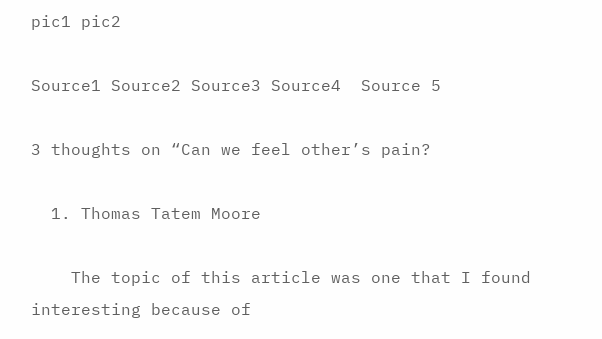pic1 pic2

Source1 Source2 Source3 Source4  Source 5

3 thoughts on “Can we feel other’s pain?

  1. Thomas Tatem Moore

    The topic of this article was one that I found interesting because of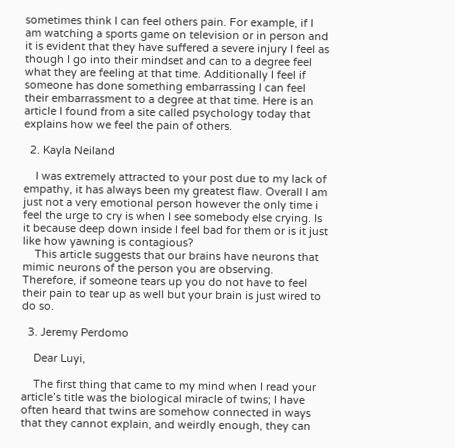sometimes think I can feel others pain. For example, if I am watching a sports game on television or in person and it is evident that they have suffered a severe injury I feel as though I go into their mindset and can to a degree feel what they are feeling at that time. Additionally I feel if someone has done something embarrassing I can feel their embarrassment to a degree at that time. Here is an article I found from a site called psychology today that explains how we feel the pain of others.

  2. Kayla Neiland

    I was extremely attracted to your post due to my lack of empathy, it has always been my greatest flaw. Overall I am just not a very emotional person however the only time i feel the urge to cry is when I see somebody else crying. Is it because deep down inside I feel bad for them or is it just like how yawning is contagious?
    This article suggests that our brains have neurons that mimic neurons of the person you are observing. Therefore, if someone tears up you do not have to feel their pain to tear up as well but your brain is just wired to do so.

  3. Jeremy Perdomo

    Dear Luyi,

    The first thing that came to my mind when I read your article’s title was the biological miracle of twins; I have often heard that twins are somehow connected in ways that they cannot explain, and weirdly enough, they can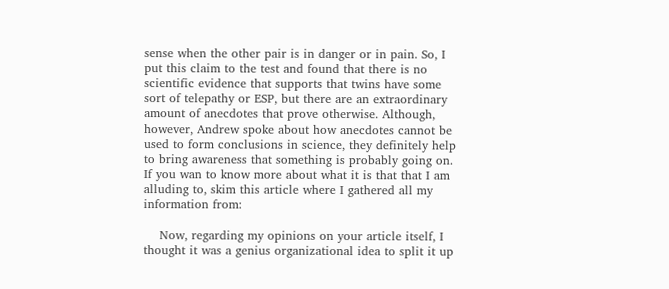sense when the other pair is in danger or in pain. So, I put this claim to the test and found that there is no scientific evidence that supports that twins have some sort of telepathy or ESP, but there are an extraordinary amount of anecdotes that prove otherwise. Although, however, Andrew spoke about how anecdotes cannot be used to form conclusions in science, they definitely help to bring awareness that something is probably going on. If you wan to know more about what it is that that I am alluding to, skim this article where I gathered all my information from:

    Now, regarding my opinions on your article itself, I thought it was a genius organizational idea to split it up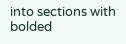into sections with bolded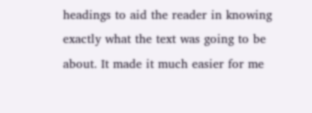headings to aid the reader in knowing exactly what the text was going to be about. It made it much easier for me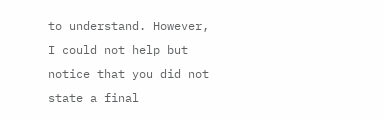to understand. However, I could not help but notice that you did not state a final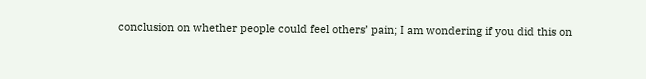conclusion on whether people could feel others’ pain; I am wondering if you did this on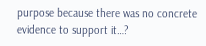purpose because there was no concrete evidence to support it…?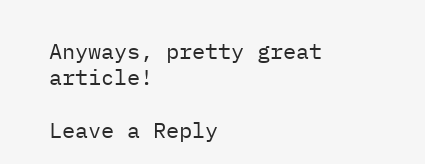Anyways, pretty great article!

Leave a Reply